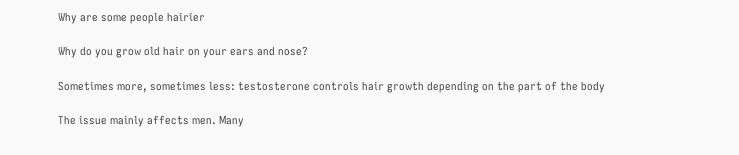Why are some people hairier

Why do you grow old hair on your ears and nose?

Sometimes more, sometimes less: testosterone controls hair growth depending on the part of the body

The issue mainly affects men. Many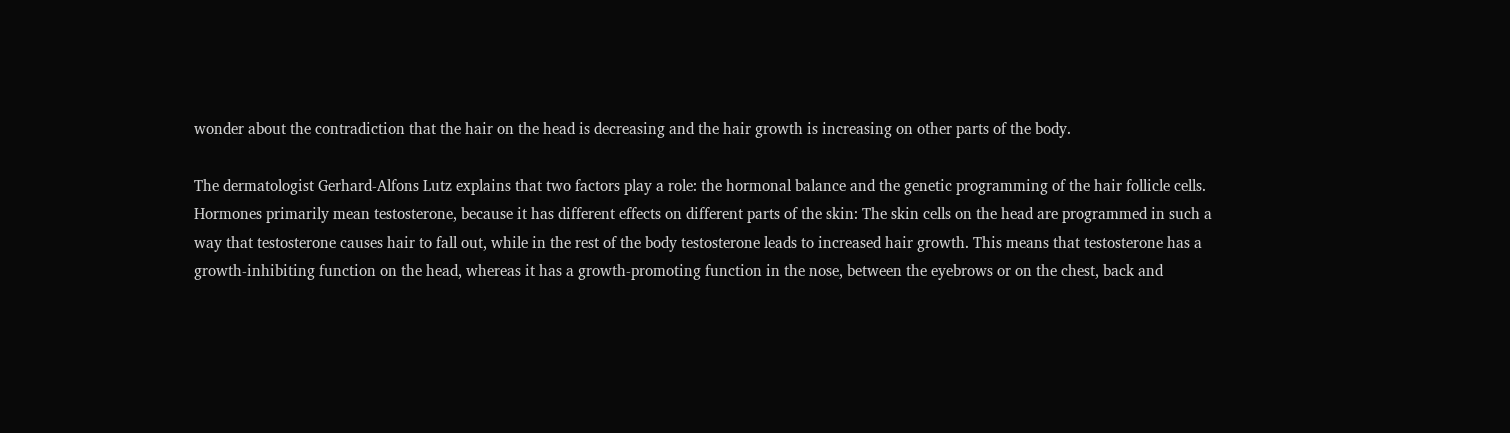wonder about the contradiction that the hair on the head is decreasing and the hair growth is increasing on other parts of the body.

The dermatologist Gerhard-Alfons Lutz explains that two factors play a role: the hormonal balance and the genetic programming of the hair follicle cells. Hormones primarily mean testosterone, because it has different effects on different parts of the skin: The skin cells on the head are programmed in such a way that testosterone causes hair to fall out, while in the rest of the body testosterone leads to increased hair growth. This means that testosterone has a growth-inhibiting function on the head, whereas it has a growth-promoting function in the nose, between the eyebrows or on the chest, back and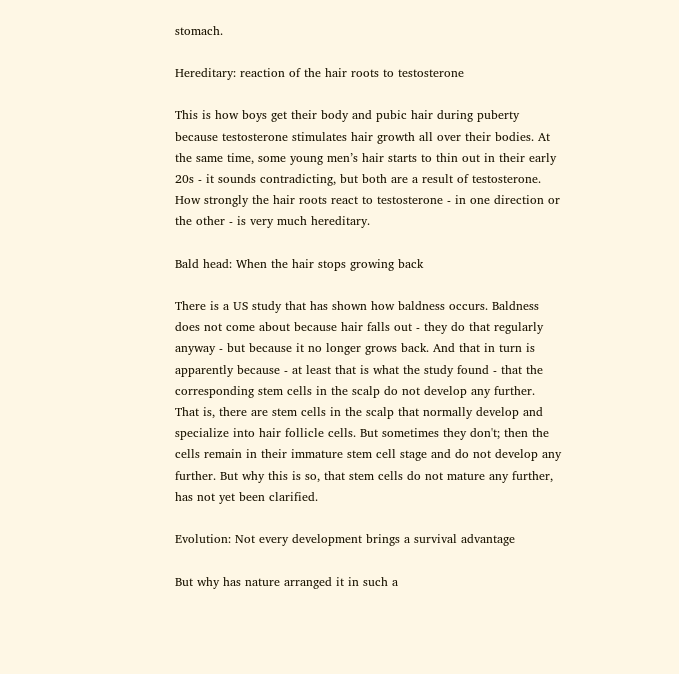stomach.

Hereditary: reaction of the hair roots to testosterone

This is how boys get their body and pubic hair during puberty because testosterone stimulates hair growth all over their bodies. At the same time, some young men’s hair starts to thin out in their early 20s - it sounds contradicting, but both are a result of testosterone. How strongly the hair roots react to testosterone - in one direction or the other - is very much hereditary.

Bald head: When the hair stops growing back

There is a US study that has shown how baldness occurs. Baldness does not come about because hair falls out - they do that regularly anyway - but because it no longer grows back. And that in turn is apparently because - at least that is what the study found - that the corresponding stem cells in the scalp do not develop any further. That is, there are stem cells in the scalp that normally develop and specialize into hair follicle cells. But sometimes they don't; then the cells remain in their immature stem cell stage and do not develop any further. But why this is so, that stem cells do not mature any further, has not yet been clarified.

Evolution: Not every development brings a survival advantage

But why has nature arranged it in such a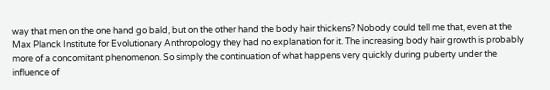way that men on the one hand go bald, but on the other hand the body hair thickens? Nobody could tell me that, even at the Max Planck Institute for Evolutionary Anthropology they had no explanation for it. The increasing body hair growth is probably more of a concomitant phenomenon. So simply the continuation of what happens very quickly during puberty under the influence of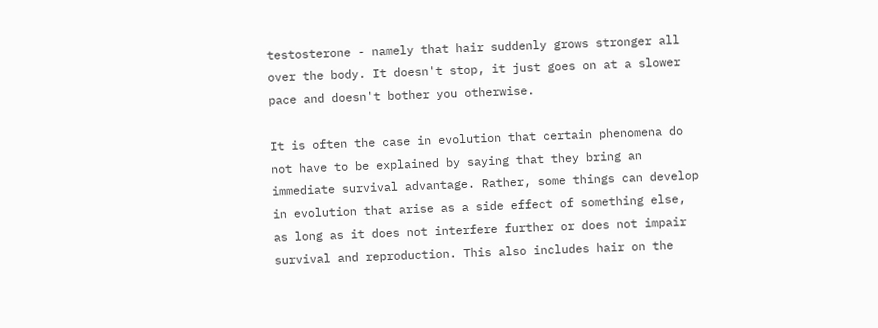testosterone - namely that hair suddenly grows stronger all over the body. It doesn't stop, it just goes on at a slower pace and doesn't bother you otherwise.

It is often the case in evolution that certain phenomena do not have to be explained by saying that they bring an immediate survival advantage. Rather, some things can develop in evolution that arise as a side effect of something else, as long as it does not interfere further or does not impair survival and reproduction. This also includes hair on the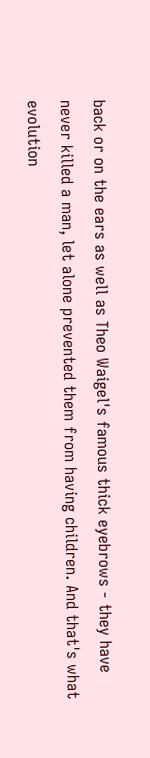back or on the ears as well as Theo Waigel's famous thick eyebrows - they have never killed a man, let alone prevented them from having children. And that's what evolution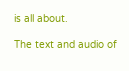is all about.

The text and audio of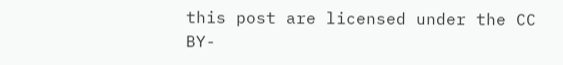this post are licensed under the CC BY-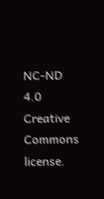NC-ND 4.0 Creative Commons license.